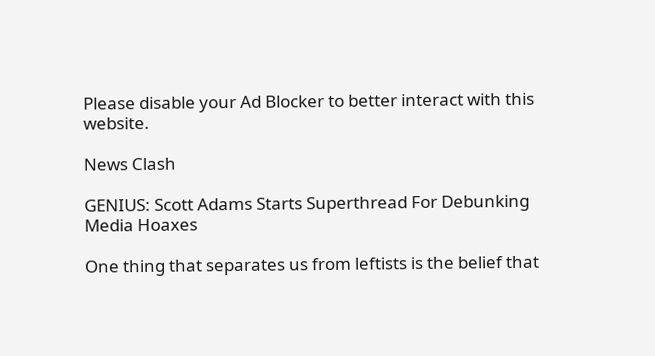Please disable your Ad Blocker to better interact with this website.

News Clash

GENIUS: Scott Adams Starts Superthread For Debunking Media Hoaxes

One thing that separates us from leftists is the belief that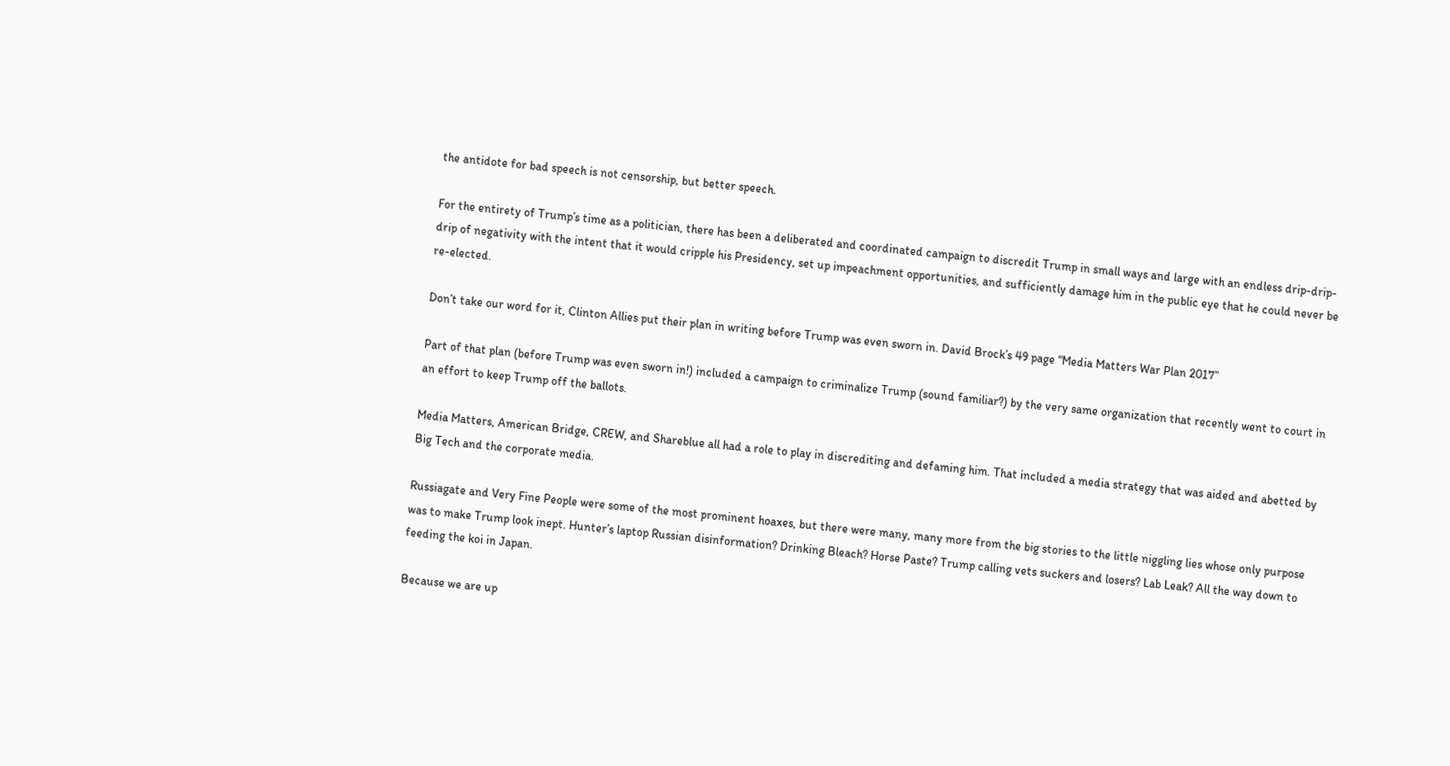the antidote for bad speech is not censorship, but better speech.

For the entirety of Trump’s time as a politician, there has been a deliberated and coordinated campaign to discredit Trump in small ways and large with an endless drip-drip-drip of negativity with the intent that it would cripple his Presidency, set up impeachment opportunities, and sufficiently damage him in the public eye that he could never be re-elected.

Don’t take our word for it, Clinton Allies put their plan in writing before Trump was even sworn in. David Brock’s 49 page “Media Matters War Plan 2017”

Part of that plan (before Trump was even sworn in!) included a campaign to criminalize Trump (sound familiar?) by the very same organization that recently went to court in an effort to keep Trump off the ballots.

Media Matters, American Bridge, CREW, and Shareblue all had a role to play in discrediting and defaming him. That included a media strategy that was aided and abetted by Big Tech and the corporate media.

Russiagate and Very Fine People were some of the most prominent hoaxes, but there were many, many more from the big stories to the little niggling lies whose only purpose was to make Trump look inept. Hunter’s laptop Russian disinformation? Drinking Bleach? Horse Paste? Trump calling vets suckers and losers? Lab Leak? All the way down to feeding the koi in Japan.

Because we are up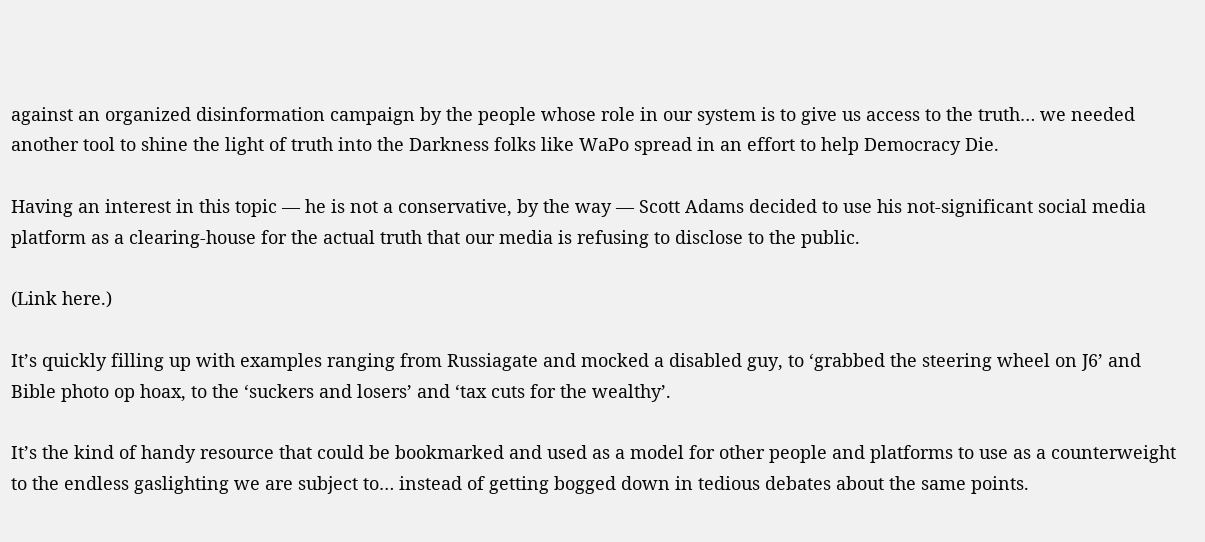against an organized disinformation campaign by the people whose role in our system is to give us access to the truth… we needed another tool to shine the light of truth into the Darkness folks like WaPo spread in an effort to help Democracy Die.

Having an interest in this topic — he is not a conservative, by the way — Scott Adams decided to use his not-significant social media platform as a clearing-house for the actual truth that our media is refusing to disclose to the public.

(Link here.)

It’s quickly filling up with examples ranging from Russiagate and mocked a disabled guy, to ‘grabbed the steering wheel on J6’ and Bible photo op hoax, to the ‘suckers and losers’ and ‘tax cuts for the wealthy’.

It’s the kind of handy resource that could be bookmarked and used as a model for other people and platforms to use as a counterweight to the endless gaslighting we are subject to… instead of getting bogged down in tedious debates about the same points.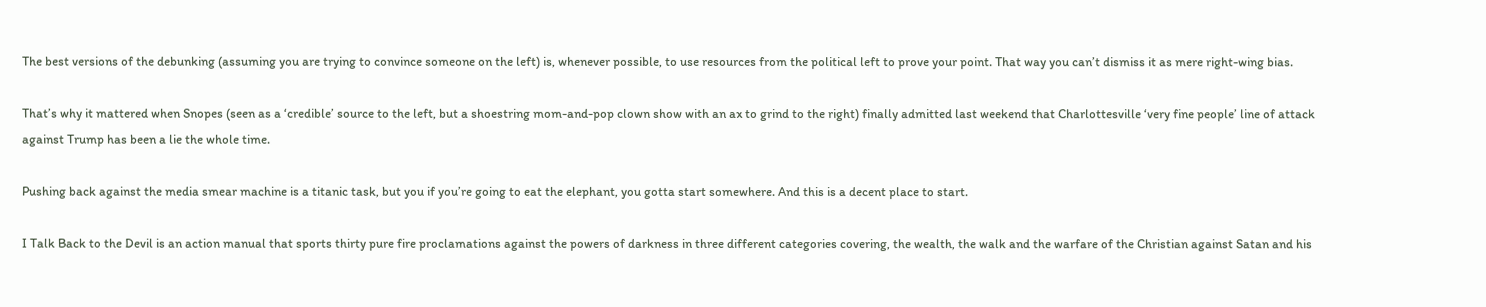The best versions of the debunking (assuming you are trying to convince someone on the left) is, whenever possible, to use resources from the political left to prove your point. That way you can’t dismiss it as mere right-wing bias.

That’s why it mattered when Snopes (seen as a ‘credible’ source to the left, but a shoestring mom-and-pop clown show with an ax to grind to the right) finally admitted last weekend that Charlottesville ‘very fine people’ line of attack against Trump has been a lie the whole time.

Pushing back against the media smear machine is a titanic task, but you if you’re going to eat the elephant, you gotta start somewhere. And this is a decent place to start.

I Talk Back to the Devil is an action manual that sports thirty pure fire proclamations against the powers of darkness in three different categories covering, the wealth, the walk and the warfare of the Christian against Satan and his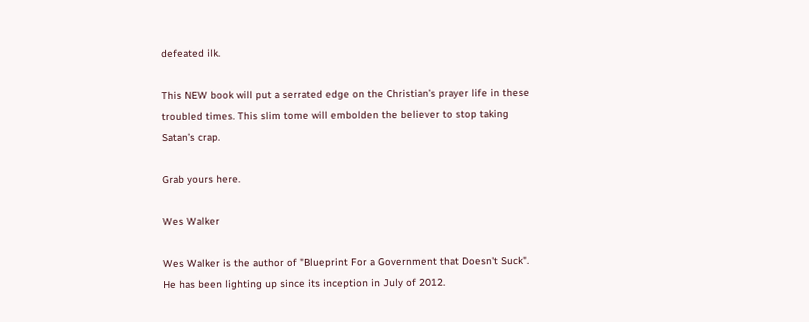defeated ilk.

This NEW book will put a serrated edge on the Christian’s prayer life in these troubled times. This slim tome will embolden the believer to stop taking Satan’s crap.

Grab yours here.

Wes Walker

Wes Walker is the author of "Blueprint For a Government that Doesn't Suck". He has been lighting up since its inception in July of 2012.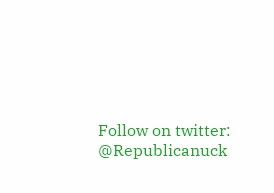Follow on twitter: @Republicanuck